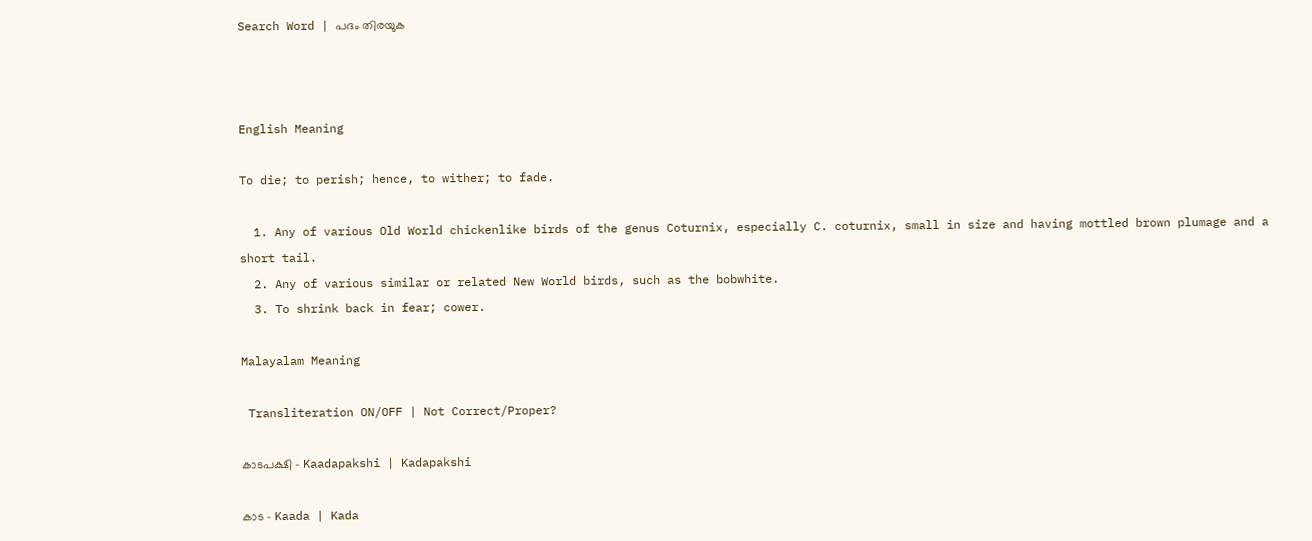Search Word | പദം തിരയുക



English Meaning

To die; to perish; hence, to wither; to fade.

  1. Any of various Old World chickenlike birds of the genus Coturnix, especially C. coturnix, small in size and having mottled brown plumage and a short tail.
  2. Any of various similar or related New World birds, such as the bobwhite.
  3. To shrink back in fear; cower.

Malayalam Meaning

 Transliteration ON/OFF | Not Correct/Proper?

കാടപക്ഷി - Kaadapakshi | Kadapakshi

കാട - Kaada | Kada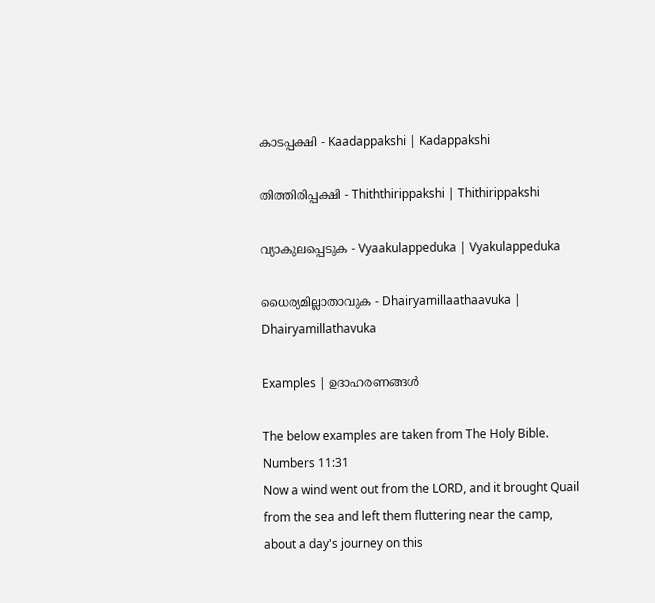കാടപ്പക്ഷി - Kaadappakshi | Kadappakshi

തിത്തിരിപ്പക്ഷി - Thiththirippakshi | Thithirippakshi

വ്യാകുലപ്പെടുക - Vyaakulappeduka | Vyakulappeduka

ധൈര്യമില്ലാതാവുക - Dhairyamillaathaavuka | Dhairyamillathavuka

Examples | ഉദാഹരണങ്ങൾ

The below examples are taken from The Holy Bible.
Numbers 11:31
Now a wind went out from the LORD, and it brought Quail from the sea and left them fluttering near the camp, about a day's journey on this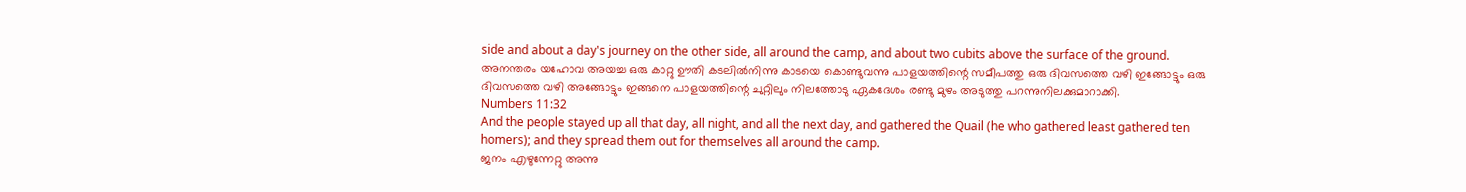side and about a day's journey on the other side, all around the camp, and about two cubits above the surface of the ground.
അനന്തരം യഹോവ അയച്ച ഒരു കാറ്റു ഊതി കടലിൽനിന്നു കാടയെ കൊണ്ടുവന്നു പാളയത്തിന്റെ സമീപത്തു ഒരു ദിവസത്തെ വഴി ഇങ്ങോട്ടും ഒരു ദിവസത്തെ വഴി അങ്ങോട്ടും ഇങ്ങനെ പാളയത്തിന്റെ ചുറ്റിലും നിലത്തോടു ഏകദേശം രണ്ടു മുഴം അടുത്തു പറന്നുനിലക്കുമാറാക്കി.
Numbers 11:32
And the people stayed up all that day, all night, and all the next day, and gathered the Quail (he who gathered least gathered ten homers); and they spread them out for themselves all around the camp.
ജനം എഴുന്നേറ്റു അന്നു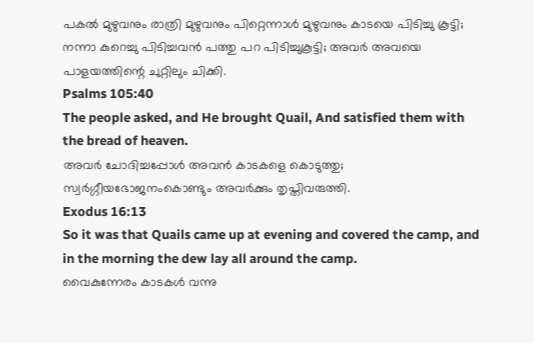പകൽ മുഴുവനും രാത്രി മുഴുവനും പിറ്റെന്നാൾ മുഴുവനും കാടയെ പിടിച്ചു കൂട്ടി; നന്നാ കുറെച്ചു പിടിച്ചവൻ പത്തു പറ പിടിച്ചുകൂട്ടി; അവർ അവയെ പാളയത്തിന്റെ ചുറ്റിലും ചിക്കി.
Psalms 105:40
The people asked, and He brought Quail, And satisfied them with the bread of heaven.
അവർ ചോദിച്ചപ്പോൾ അവൻ കാടകളെ കൊടുത്തു; സ്വർഗ്ഗീയഭോജനംകൊണ്ടും അവർക്കും തൃപ്തിവരുത്തി.
Exodus 16:13
So it was that Quails came up at evening and covered the camp, and in the morning the dew lay all around the camp.
വൈകുന്നേരം കാടകൾ വന്നു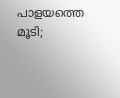പാളയത്തെ മൂടി;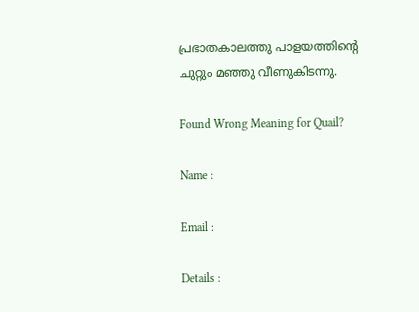പ്രഭാതകാലത്തു പാളയത്തിന്റെ ചുറ്റും മഞ്ഞു വീണുകിടന്നു.

Found Wrong Meaning for Quail?

Name :

Email :

Details :